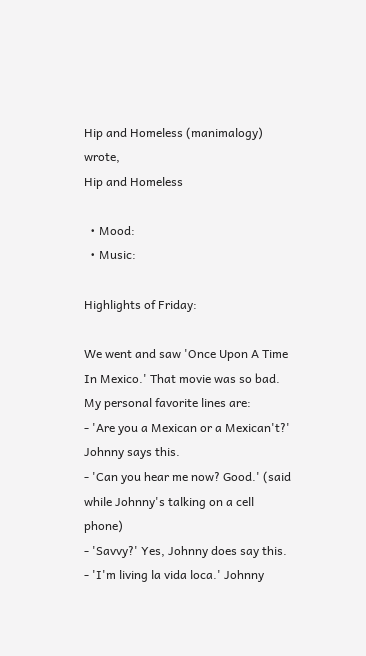Hip and Homeless (manimalogy) wrote,
Hip and Homeless

  • Mood:
  • Music:

Highlights of Friday:

We went and saw 'Once Upon A Time In Mexico.' That movie was so bad. My personal favorite lines are:
- 'Are you a Mexican or a Mexican't?' Johnny says this.
- 'Can you hear me now? Good.' (said while Johnny's talking on a cell phone)
- 'Savvy?' Yes, Johnny does say this.
- 'I'm living la vida loca.' Johnny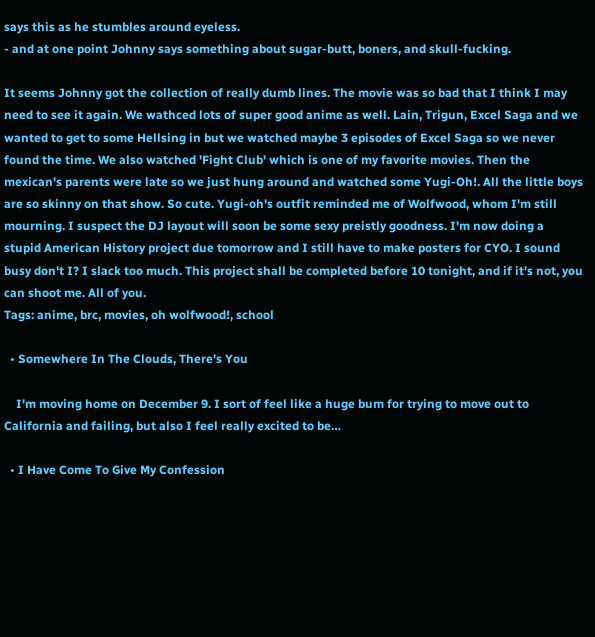says this as he stumbles around eyeless.
- and at one point Johnny says something about sugar-butt, boners, and skull-fucking.

It seems Johnny got the collection of really dumb lines. The movie was so bad that I think I may need to see it again. We wathced lots of super good anime as well. Lain, Trigun, Excel Saga and we wanted to get to some Hellsing in but we watched maybe 3 episodes of Excel Saga so we never found the time. We also watched 'Fight Club' which is one of my favorite movies. Then the mexican's parents were late so we just hung around and watched some Yugi-Oh!. All the little boys are so skinny on that show. So cute. Yugi-oh's outfit reminded me of Wolfwood, whom I'm still mourning. I suspect the DJ layout will soon be some sexy preistly goodness. I'm now doing a stupid American History project due tomorrow and I still have to make posters for CYO. I sound busy don't I? I slack too much. This project shall be completed before 10 tonight, and if it's not, you can shoot me. All of you.
Tags: anime, brc, movies, oh wolfwood!, school

  • Somewhere In The Clouds, There's You

    I'm moving home on December 9. I sort of feel like a huge bum for trying to move out to California and failing, but also I feel really excited to be…

  • I Have Come To Give My Confession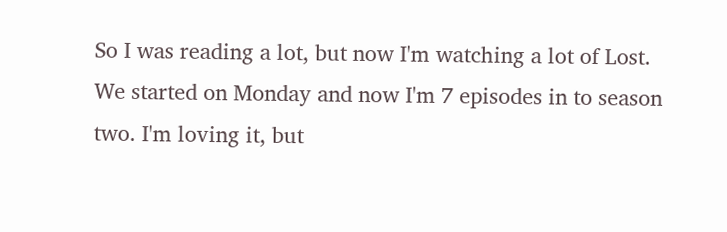So I was reading a lot, but now I'm watching a lot of Lost. We started on Monday and now I'm 7 episodes in to season two. I'm loving it, but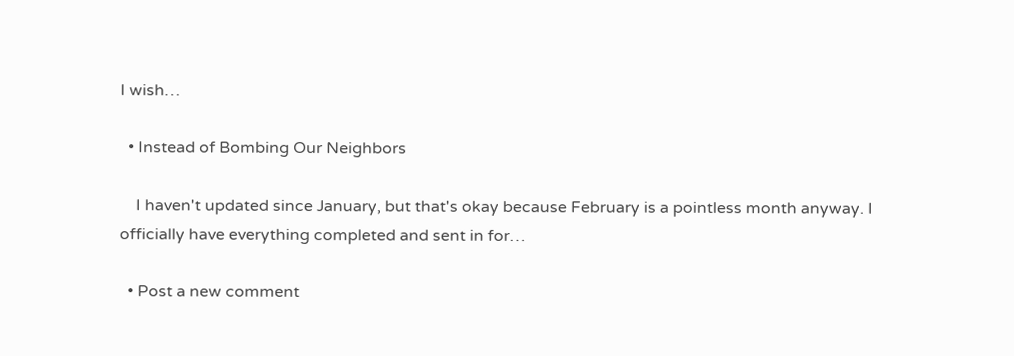I wish…

  • Instead of Bombing Our Neighbors

    I haven't updated since January, but that's okay because February is a pointless month anyway. I officially have everything completed and sent in for…

  • Post a new comment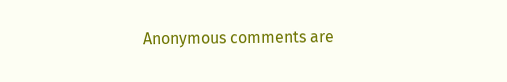Anonymous comments are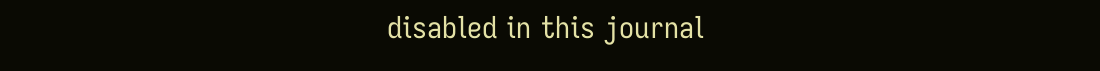disabled in this journal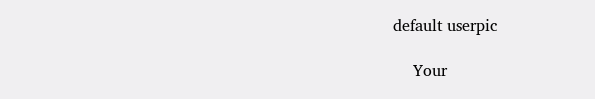default userpic

    Your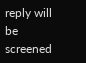reply will be screened